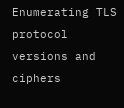Enumerating TLS protocol versions and ciphers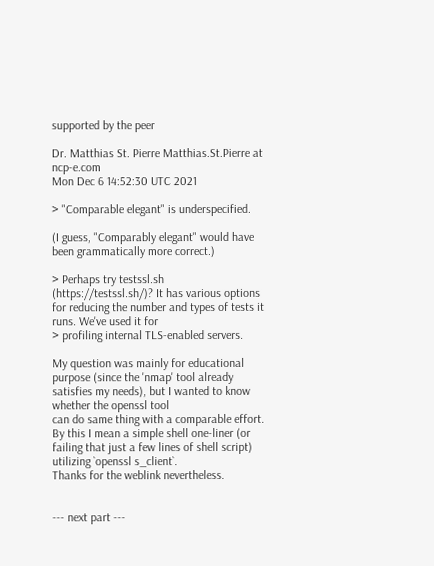supported by the peer

Dr. Matthias St. Pierre Matthias.St.Pierre at ncp-e.com
Mon Dec 6 14:52:30 UTC 2021

> "Comparable elegant" is underspecified.

(I guess, "Comparably elegant" would have been grammatically more correct.)

> Perhaps try testssl.sh (https://testssl.sh/)? It has various options for reducing the number and types of tests it runs. We've used it for
> profiling internal TLS-enabled servers.

My question was mainly for educational purpose (since the 'nmap' tool already satisfies my needs), but I wanted to know whether the openssl tool
can do same thing with a comparable effort. By this I mean a simple shell one-liner (or failing that just a few lines of shell script) utilizing `openssl s_client`.
Thanks for the weblink nevertheless.


--- next part ---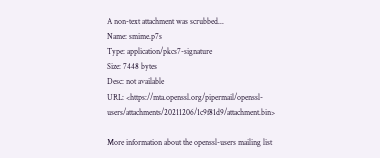A non-text attachment was scrubbed...
Name: smime.p7s
Type: application/pkcs7-signature
Size: 7448 bytes
Desc: not available
URL: <https://mta.openssl.org/pipermail/openssl-users/attachments/20211206/1c9f81d9/attachment.bin>

More information about the openssl-users mailing list